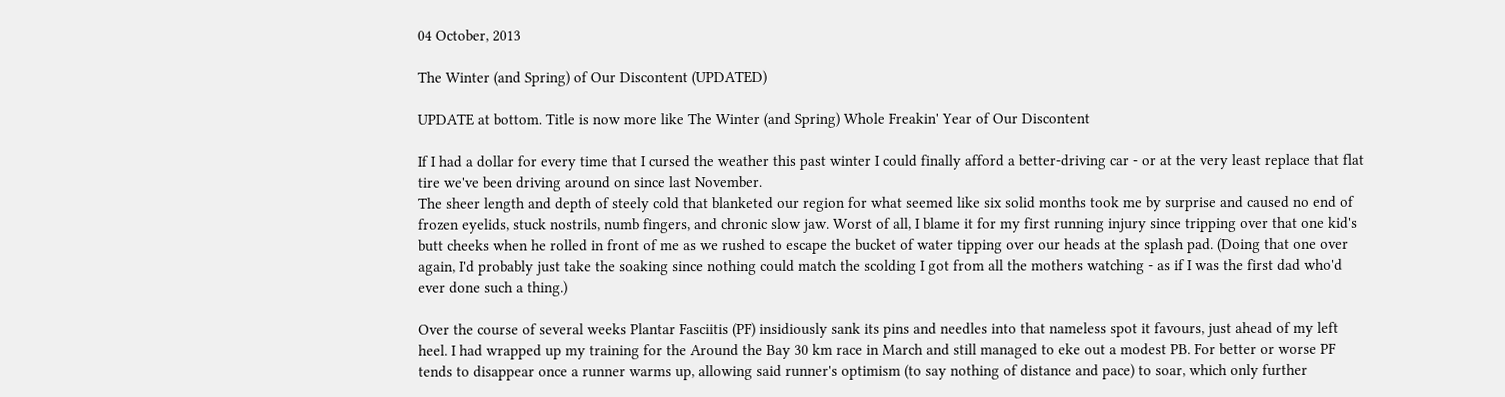04 October, 2013

The Winter (and Spring) of Our Discontent (UPDATED)

UPDATE at bottom. Title is now more like The Winter (and Spring) Whole Freakin' Year of Our Discontent

If I had a dollar for every time that I cursed the weather this past winter I could finally afford a better-driving car - or at the very least replace that flat tire we've been driving around on since last November.
The sheer length and depth of steely cold that blanketed our region for what seemed like six solid months took me by surprise and caused no end of frozen eyelids, stuck nostrils, numb fingers, and chronic slow jaw. Worst of all, I blame it for my first running injury since tripping over that one kid's butt cheeks when he rolled in front of me as we rushed to escape the bucket of water tipping over our heads at the splash pad. (Doing that one over again, I'd probably just take the soaking since nothing could match the scolding I got from all the mothers watching - as if I was the first dad who'd ever done such a thing.)

Over the course of several weeks Plantar Fasciitis (PF) insidiously sank its pins and needles into that nameless spot it favours, just ahead of my left heel. I had wrapped up my training for the Around the Bay 30 km race in March and still managed to eke out a modest PB. For better or worse PF tends to disappear once a runner warms up, allowing said runner's optimism (to say nothing of distance and pace) to soar, which only further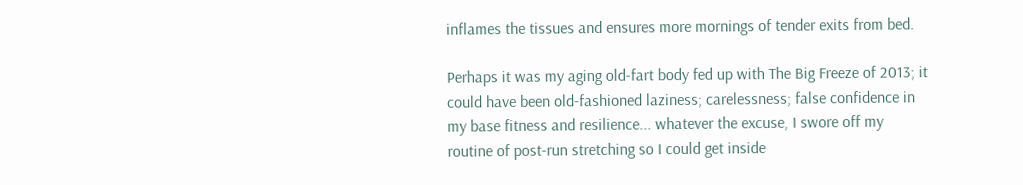inflames the tissues and ensures more mornings of tender exits from bed.

Perhaps it was my aging old-fart body fed up with The Big Freeze of 2013; it could have been old-fashioned laziness; carelessness; false confidence in my base fitness and resilience... whatever the excuse, I swore off my routine of post-run stretching so I could get inside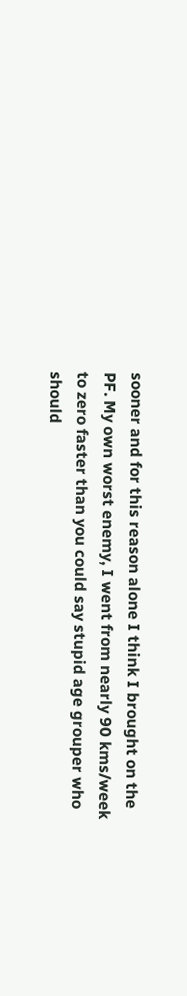sooner and for this reason alone I think I brought on the PF. My own worst enemy, I went from nearly 90 kms/week to zero faster than you could say stupid age grouper who should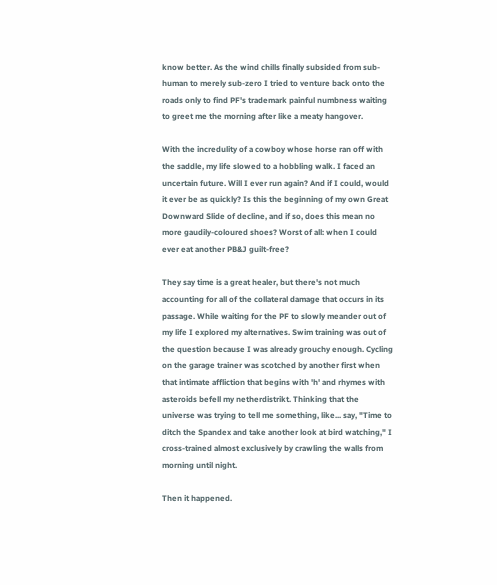know better. As the wind chills finally subsided from sub-human to merely sub-zero I tried to venture back onto the roads only to find PF's trademark painful numbness waiting to greet me the morning after like a meaty hangover.

With the incredulity of a cowboy whose horse ran off with the saddle, my life slowed to a hobbling walk. I faced an uncertain future. Will I ever run again? And if I could, would it ever be as quickly? Is this the beginning of my own Great Downward Slide of decline, and if so, does this mean no more gaudily-coloured shoes? Worst of all: when I could ever eat another PB&J guilt-free?

They say time is a great healer, but there's not much accounting for all of the collateral damage that occurs in its passage. While waiting for the PF to slowly meander out of my life I explored my alternatives. Swim training was out of the question because I was already grouchy enough. Cycling on the garage trainer was scotched by another first when that intimate affliction that begins with 'h' and rhymes with asteroids befell my netherdistrikt. Thinking that the universe was trying to tell me something, like... say, "Time to ditch the Spandex and take another look at bird watching," I cross-trained almost exclusively by crawling the walls from morning until night.

Then it happened.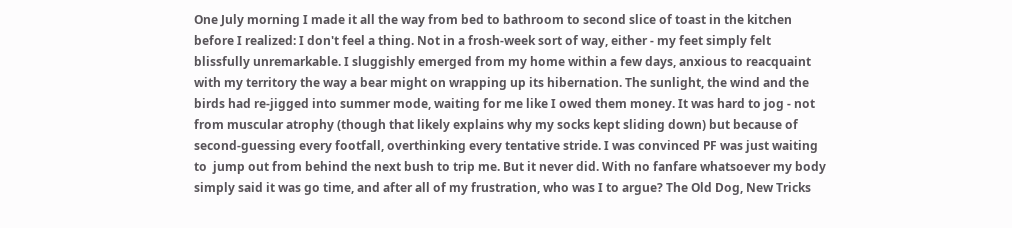One July morning I made it all the way from bed to bathroom to second slice of toast in the kitchen before I realized: I don't feel a thing. Not in a frosh-week sort of way, either - my feet simply felt blissfully unremarkable. I sluggishly emerged from my home within a few days, anxious to reacquaint with my territory the way a bear might on wrapping up its hibernation. The sunlight, the wind and the birds had re-jigged into summer mode, waiting for me like I owed them money. It was hard to jog - not from muscular atrophy (though that likely explains why my socks kept sliding down) but because of second-guessing every footfall, overthinking every tentative stride. I was convinced PF was just waiting to  jump out from behind the next bush to trip me. But it never did. With no fanfare whatsoever my body simply said it was go time, and after all of my frustration, who was I to argue? The Old Dog, New Tricks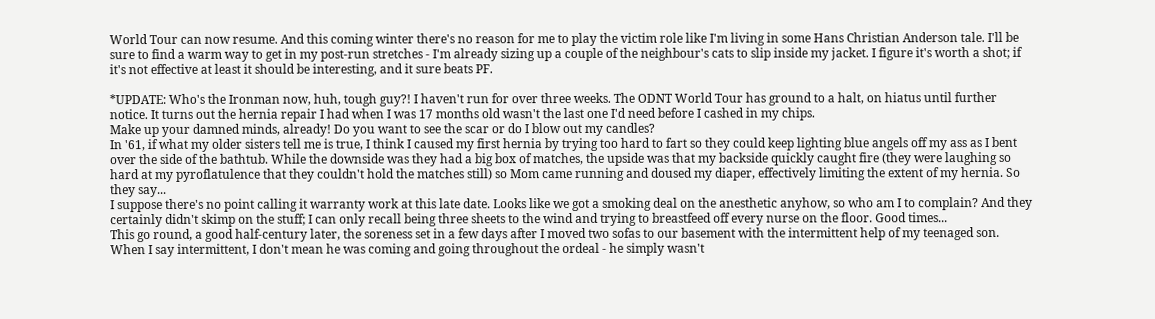World Tour can now resume. And this coming winter there's no reason for me to play the victim role like I'm living in some Hans Christian Anderson tale. I'll be sure to find a warm way to get in my post-run stretches - I'm already sizing up a couple of the neighbour's cats to slip inside my jacket. I figure it's worth a shot; if it's not effective at least it should be interesting, and it sure beats PF.

*UPDATE: Who's the Ironman now, huh, tough guy?! I haven't run for over three weeks. The ODNT World Tour has ground to a halt, on hiatus until further notice. It turns out the hernia repair I had when I was 17 months old wasn't the last one I'd need before I cashed in my chips.
Make up your damned minds, already! Do you want to see the scar or do I blow out my candles?
In '61, if what my older sisters tell me is true, I think I caused my first hernia by trying too hard to fart so they could keep lighting blue angels off my ass as I bent over the side of the bathtub. While the downside was they had a big box of matches, the upside was that my backside quickly caught fire (they were laughing so hard at my pyroflatulence that they couldn't hold the matches still) so Mom came running and doused my diaper, effectively limiting the extent of my hernia. So they say...
I suppose there's no point calling it warranty work at this late date. Looks like we got a smoking deal on the anesthetic anyhow, so who am I to complain? And they certainly didn't skimp on the stuff; I can only recall being three sheets to the wind and trying to breastfeed off every nurse on the floor. Good times...
This go round, a good half-century later, the soreness set in a few days after I moved two sofas to our basement with the intermittent help of my teenaged son. When I say intermittent, I don't mean he was coming and going throughout the ordeal - he simply wasn't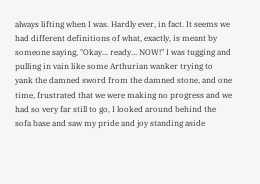always lifting when I was. Hardly ever, in fact. It seems we had different definitions of what, exactly, is meant by someone saying, "Okay... ready... NOW!" I was tugging and pulling in vain like some Arthurian wanker trying to yank the damned sword from the damned stone, and one time, frustrated that we were making no progress and we had so very far still to go, I looked around behind the sofa base and saw my pride and joy standing aside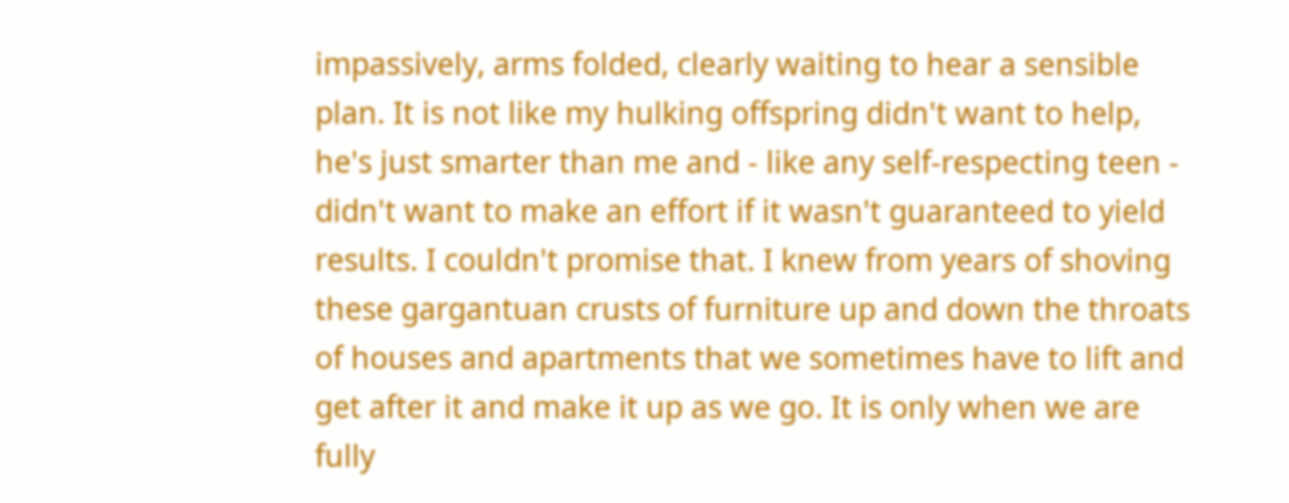impassively, arms folded, clearly waiting to hear a sensible plan. It is not like my hulking offspring didn't want to help, he's just smarter than me and - like any self-respecting teen - didn't want to make an effort if it wasn't guaranteed to yield results. I couldn't promise that. I knew from years of shoving these gargantuan crusts of furniture up and down the throats of houses and apartments that we sometimes have to lift and get after it and make it up as we go. It is only when we are fully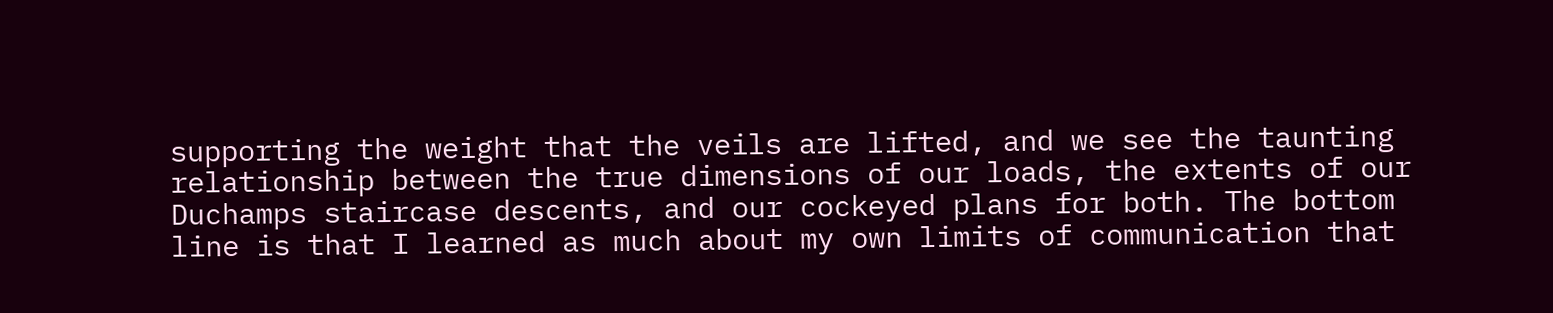supporting the weight that the veils are lifted, and we see the taunting relationship between the true dimensions of our loads, the extents of our Duchamps staircase descents, and our cockeyed plans for both. The bottom line is that I learned as much about my own limits of communication that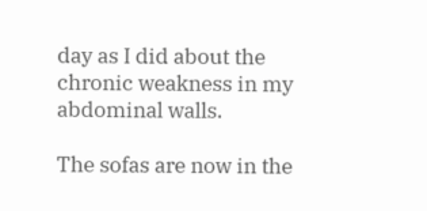day as I did about the chronic weakness in my abdominal walls.

The sofas are now in the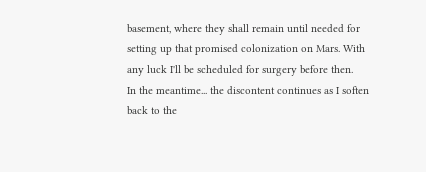basement, where they shall remain until needed for setting up that promised colonization on Mars. With any luck I'll be scheduled for surgery before then.
In the meantime... the discontent continues as I soften back to the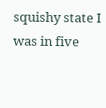squishy state I was in five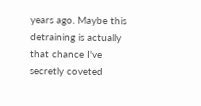years ago. Maybe this detraining is actually that chance I've secretly coveted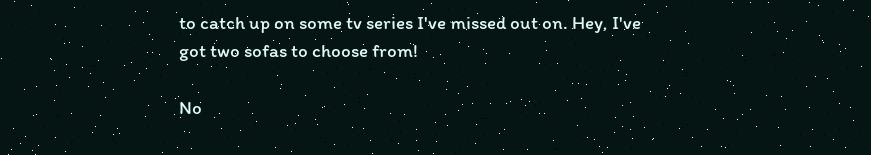to catch up on some tv series I've missed out on. Hey, I've got two sofas to choose from!

No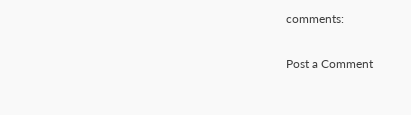comments:

Post a Comment